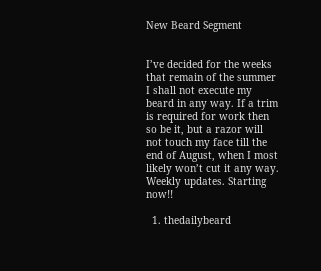New Beard Segment


I’ve decided for the weeks that remain of the summer I shall not execute my beard in any way. If a trim is required for work then so be it, but a razor will not touch my face till the end of August, when I most likely won’t cut it any way. Weekly updates. Starting now!!

  1. thedailybeard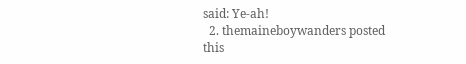said: Ye-ah!
  2. themaineboywanders posted this